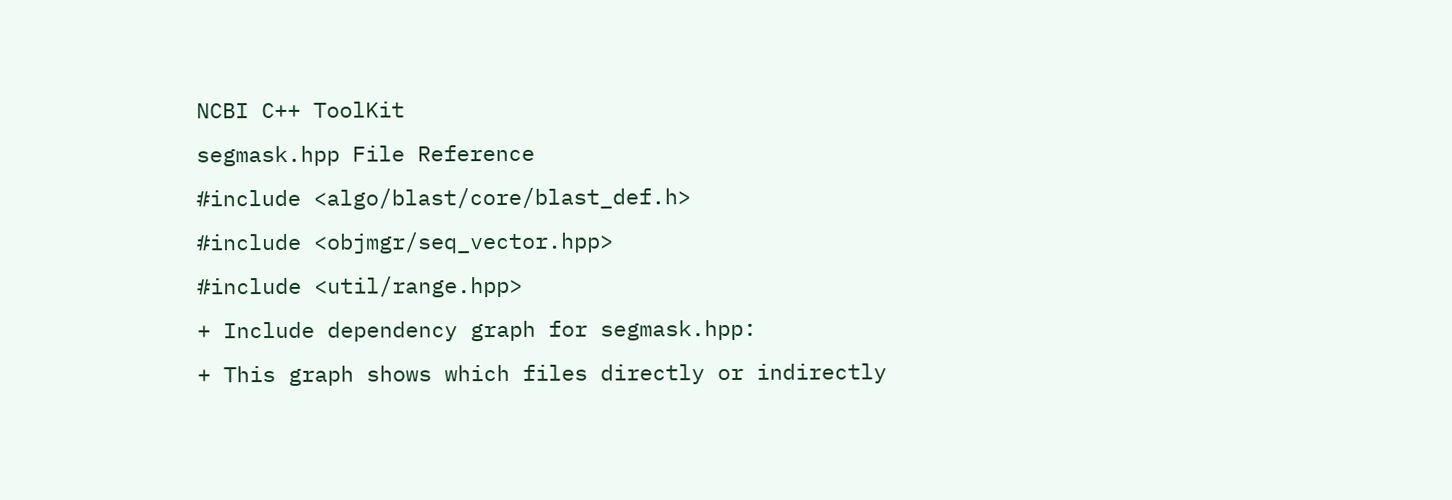NCBI C++ ToolKit
segmask.hpp File Reference
#include <algo/blast/core/blast_def.h>
#include <objmgr/seq_vector.hpp>
#include <util/range.hpp>
+ Include dependency graph for segmask.hpp:
+ This graph shows which files directly or indirectly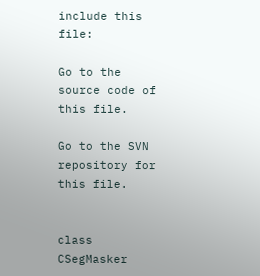include this file:

Go to the source code of this file.

Go to the SVN repository for this file.


class  CSegMasker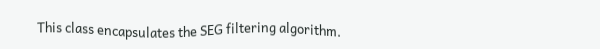This class encapsulates the SEG filtering algorithm.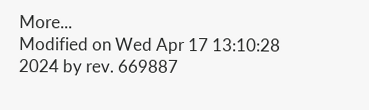More...
Modified on Wed Apr 17 13:10:28 2024 by rev. 669887